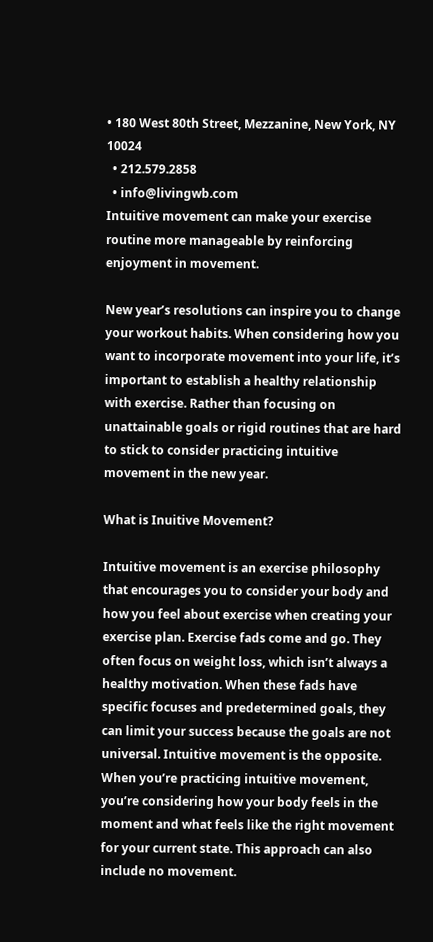• 180 West 80th Street, Mezzanine, New York, NY 10024
  • 212.579.2858
  • info@livingwb.com
Intuitive movement can make your exercise routine more manageable by reinforcing enjoyment in movement.

New year’s resolutions can inspire you to change your workout habits. When considering how you want to incorporate movement into your life, it’s important to establish a healthy relationship with exercise. Rather than focusing on unattainable goals or rigid routines that are hard to stick to consider practicing intuitive movement in the new year.

What is Inuitive Movement?

Intuitive movement is an exercise philosophy that encourages you to consider your body and how you feel about exercise when creating your exercise plan. Exercise fads come and go. They often focus on weight loss, which isn’t always a healthy motivation. When these fads have specific focuses and predetermined goals, they can limit your success because the goals are not universal. Intuitive movement is the opposite. When you’re practicing intuitive movement, you’re considering how your body feels in the moment and what feels like the right movement for your current state. This approach can also include no movement.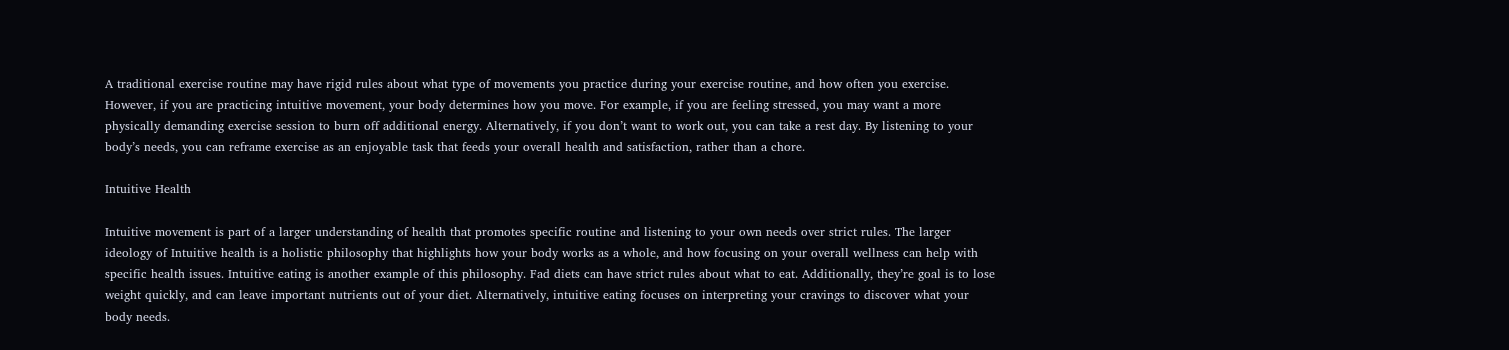A traditional exercise routine may have rigid rules about what type of movements you practice during your exercise routine, and how often you exercise. However, if you are practicing intuitive movement, your body determines how you move. For example, if you are feeling stressed, you may want a more physically demanding exercise session to burn off additional energy. Alternatively, if you don’t want to work out, you can take a rest day. By listening to your body’s needs, you can reframe exercise as an enjoyable task that feeds your overall health and satisfaction, rather than a chore.

Intuitive Health

Intuitive movement is part of a larger understanding of health that promotes specific routine and listening to your own needs over strict rules. The larger ideology of Intuitive health is a holistic philosophy that highlights how your body works as a whole, and how focusing on your overall wellness can help with specific health issues. Intuitive eating is another example of this philosophy. Fad diets can have strict rules about what to eat. Additionally, they’re goal is to lose weight quickly, and can leave important nutrients out of your diet. Alternatively, intuitive eating focuses on interpreting your cravings to discover what your body needs.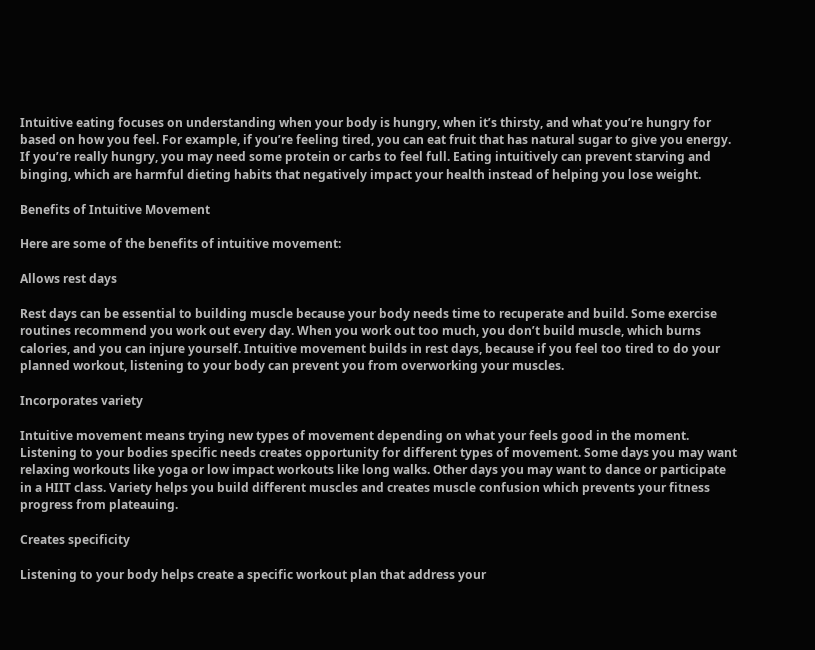Intuitive eating focuses on understanding when your body is hungry, when it’s thirsty, and what you’re hungry for based on how you feel. For example, if you’re feeling tired, you can eat fruit that has natural sugar to give you energy. If you’re really hungry, you may need some protein or carbs to feel full. Eating intuitively can prevent starving and binging, which are harmful dieting habits that negatively impact your health instead of helping you lose weight.

Benefits of Intuitive Movement

Here are some of the benefits of intuitive movement:

Allows rest days

Rest days can be essential to building muscle because your body needs time to recuperate and build. Some exercise routines recommend you work out every day. When you work out too much, you don’t build muscle, which burns calories, and you can injure yourself. Intuitive movement builds in rest days, because if you feel too tired to do your planned workout, listening to your body can prevent you from overworking your muscles.

Incorporates variety

Intuitive movement means trying new types of movement depending on what your feels good in the moment. Listening to your bodies specific needs creates opportunity for different types of movement. Some days you may want relaxing workouts like yoga or low impact workouts like long walks. Other days you may want to dance or participate in a HIIT class. Variety helps you build different muscles and creates muscle confusion which prevents your fitness progress from plateauing.

Creates specificity

Listening to your body helps create a specific workout plan that address your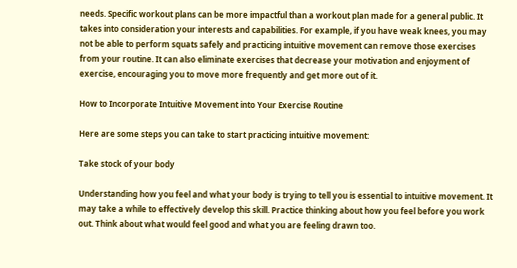needs. Specific workout plans can be more impactful than a workout plan made for a general public. It takes into consideration your interests and capabilities. For example, if you have weak knees, you may not be able to perform squats safely and practicing intuitive movement can remove those exercises from your routine. It can also eliminate exercises that decrease your motivation and enjoyment of exercise, encouraging you to move more frequently and get more out of it.

How to Incorporate Intuitive Movement into Your Exercise Routine

Here are some steps you can take to start practicing intuitive movement:

Take stock of your body

Understanding how you feel and what your body is trying to tell you is essential to intuitive movement. It may take a while to effectively develop this skill. Practice thinking about how you feel before you work out. Think about what would feel good and what you are feeling drawn too.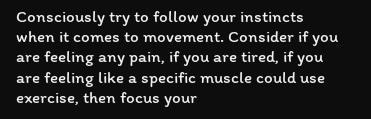Consciously try to follow your instincts when it comes to movement. Consider if you are feeling any pain, if you are tired, if you are feeling like a specific muscle could use exercise, then focus your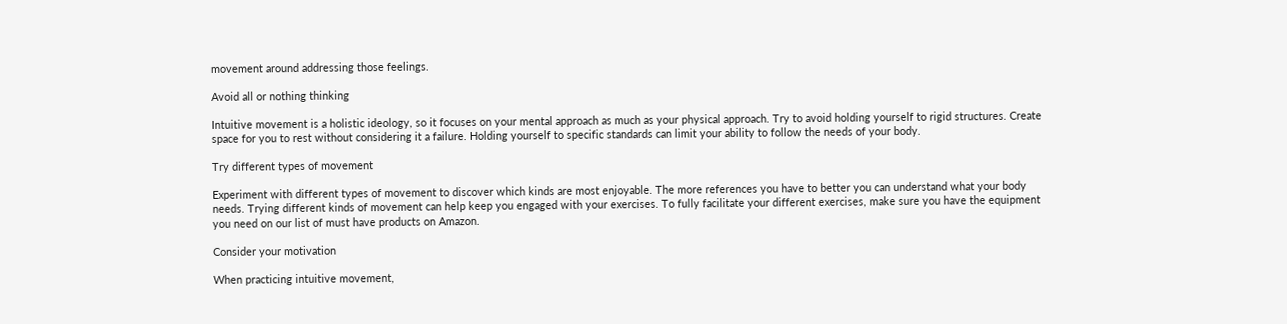movement around addressing those feelings.

Avoid all or nothing thinking

Intuitive movement is a holistic ideology, so it focuses on your mental approach as much as your physical approach. Try to avoid holding yourself to rigid structures. Create space for you to rest without considering it a failure. Holding yourself to specific standards can limit your ability to follow the needs of your body.

Try different types of movement

Experiment with different types of movement to discover which kinds are most enjoyable. The more references you have to better you can understand what your body needs. Trying different kinds of movement can help keep you engaged with your exercises. To fully facilitate your different exercises, make sure you have the equipment you need on our list of must have products on Amazon.

Consider your motivation

When practicing intuitive movement,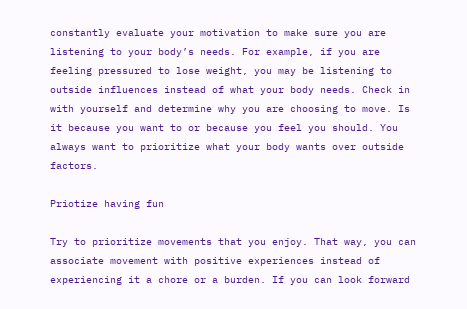constantly evaluate your motivation to make sure you are listening to your body’s needs. For example, if you are feeling pressured to lose weight, you may be listening to outside influences instead of what your body needs. Check in with yourself and determine why you are choosing to move. Is it because you want to or because you feel you should. You always want to prioritize what your body wants over outside factors.

Priotize having fun

Try to prioritize movements that you enjoy. That way, you can associate movement with positive experiences instead of experiencing it a chore or a burden. If you can look forward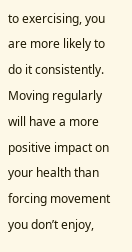to exercising, you are more likely to do it consistently. Moving regularly will have a more positive impact on your health than forcing movement you don’t enjoy,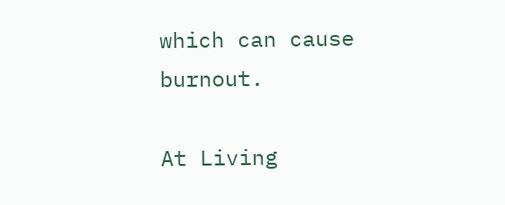which can cause burnout.

At Living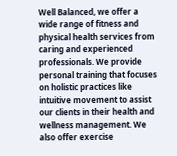Well Balanced, we offer a wide range of fitness and physical health services from caring and experienced professionals. We provide personal training that focuses on holistic practices like intuitive movement to assist our clients in their health and wellness management. We also offer exercise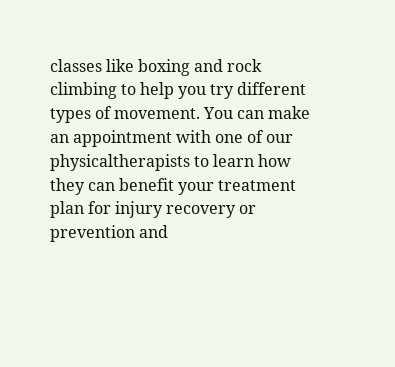classes like boxing and rock climbing to help you try different types of movement. You can make an appointment with one of our physicaltherapists to learn how they can benefit your treatment plan for injury recovery or prevention and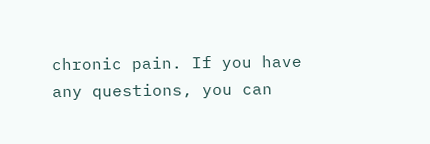chronic pain. If you have any questions, you can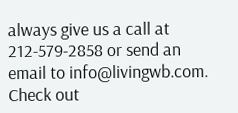always give us a call at 212-579-2858 or send an email to info@livingwb.com. Check out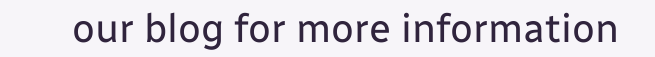our blog for more information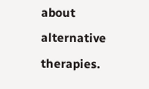about alternative therapies.